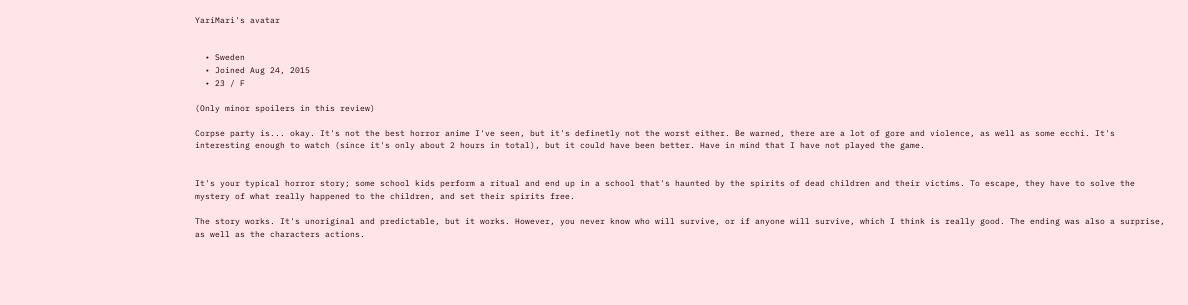YariMari's avatar


  • Sweden
  • Joined Aug 24, 2015
  • 23 / F

(Only minor spoilers in this review)

Corpse party is... okay. It's not the best horror anime I've seen, but it's definetly not the worst either. Be warned, there are a lot of gore and violence, as well as some ecchi. It's interesting enough to watch (since it's only about 2 hours in total), but it could have been better. Have in mind that I have not played the game.


It's your typical horror story; some school kids perform a ritual and end up in a school that's haunted by the spirits of dead children and their victims. To escape, they have to solve the mystery of what really happened to the children, and set their spirits free.

The story works. It's unoriginal and predictable, but it works. However, you never know who will survive, or if anyone will survive, which I think is really good. The ending was also a surprise, as well as the characters actions.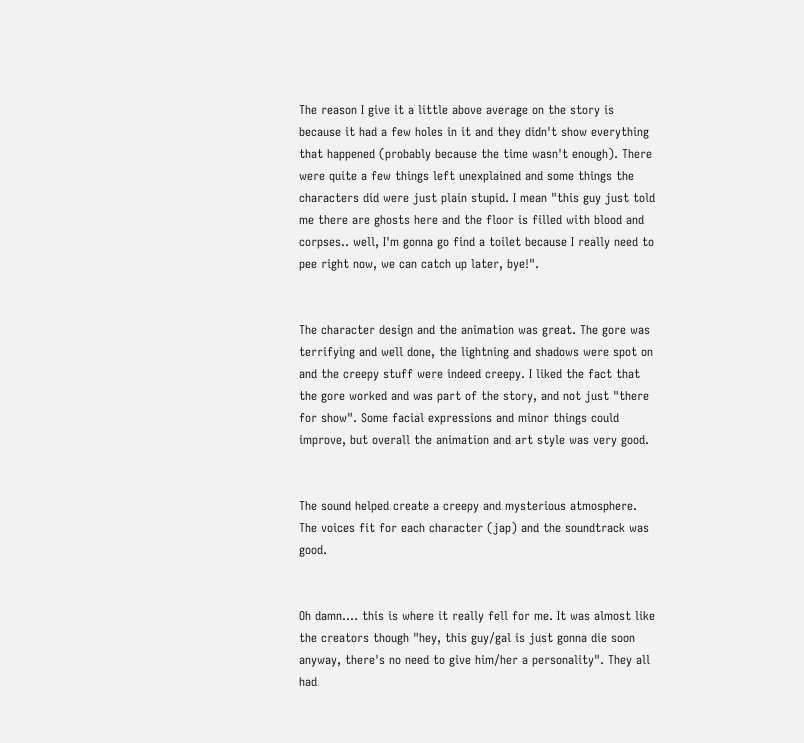The reason I give it a little above average on the story is because it had a few holes in it and they didn't show everything that happened (probably because the time wasn't enough). There were quite a few things left unexplained and some things the characters did were just plain stupid. I mean "this guy just told me there are ghosts here and the floor is filled with blood and corpses.. well, I'm gonna go find a toilet because I really need to pee right now, we can catch up later, bye!".


The character design and the animation was great. The gore was terrifying and well done, the lightning and shadows were spot on and the creepy stuff were indeed creepy. I liked the fact that the gore worked and was part of the story, and not just "there for show". Some facial expressions and minor things could improve, but overall the animation and art style was very good.


The sound helped create a creepy and mysterious atmosphere. The voices fit for each character (jap) and the soundtrack was good.


Oh damn.... this is where it really fell for me. It was almost like the creators though "hey, this guy/gal is just gonna die soon anyway, there's no need to give him/her a personality". They all had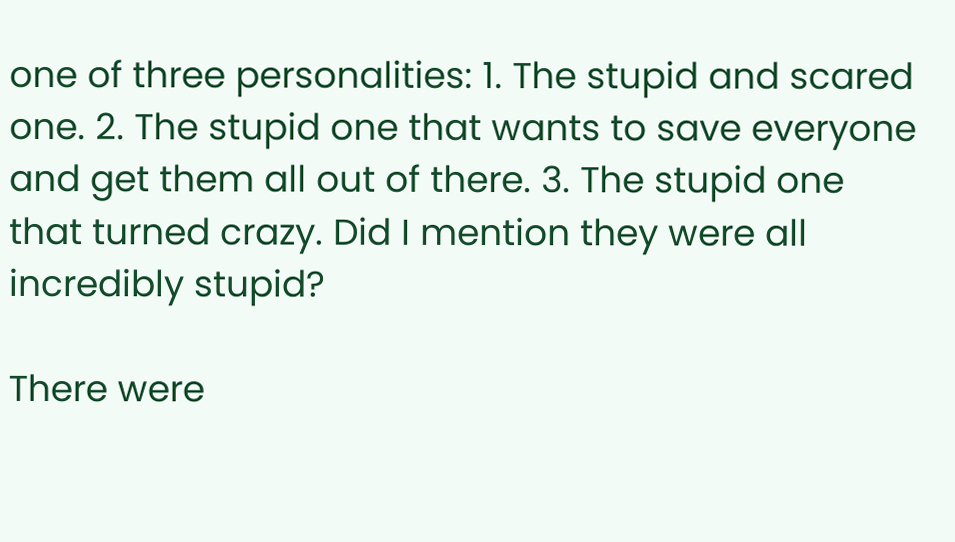one of three personalities: 1. The stupid and scared one. 2. The stupid one that wants to save everyone and get them all out of there. 3. The stupid one that turned crazy. Did I mention they were all incredibly stupid?

There were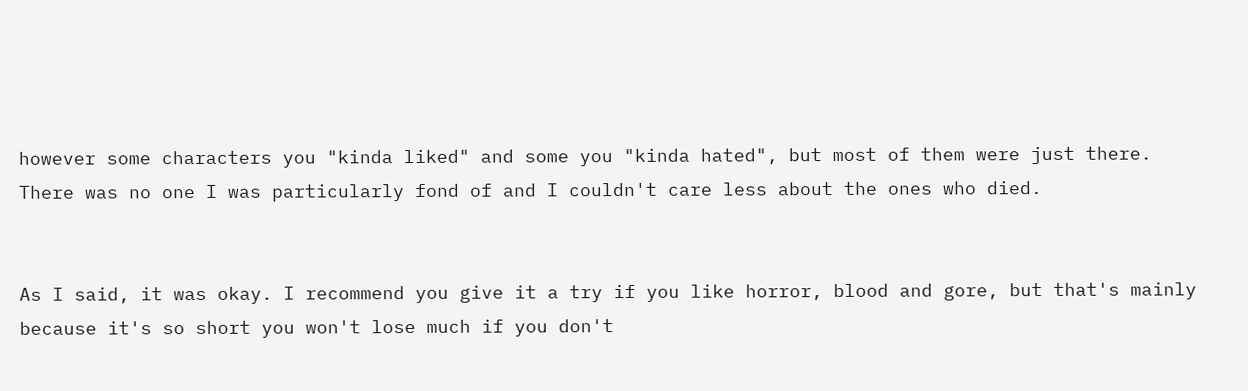however some characters you "kinda liked" and some you "kinda hated", but most of them were just there. There was no one I was particularly fond of and I couldn't care less about the ones who died.


As I said, it was okay. I recommend you give it a try if you like horror, blood and gore, but that's mainly because it's so short you won't lose much if you don't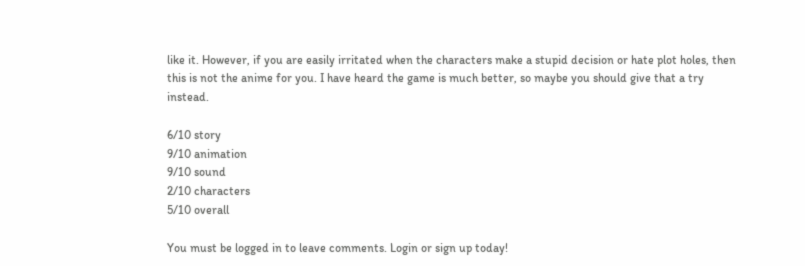like it. However, if you are easily irritated when the characters make a stupid decision or hate plot holes, then this is not the anime for you. I have heard the game is much better, so maybe you should give that a try instead.

6/10 story
9/10 animation
9/10 sound
2/10 characters
5/10 overall

You must be logged in to leave comments. Login or sign up today!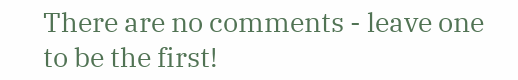There are no comments - leave one to be the first!